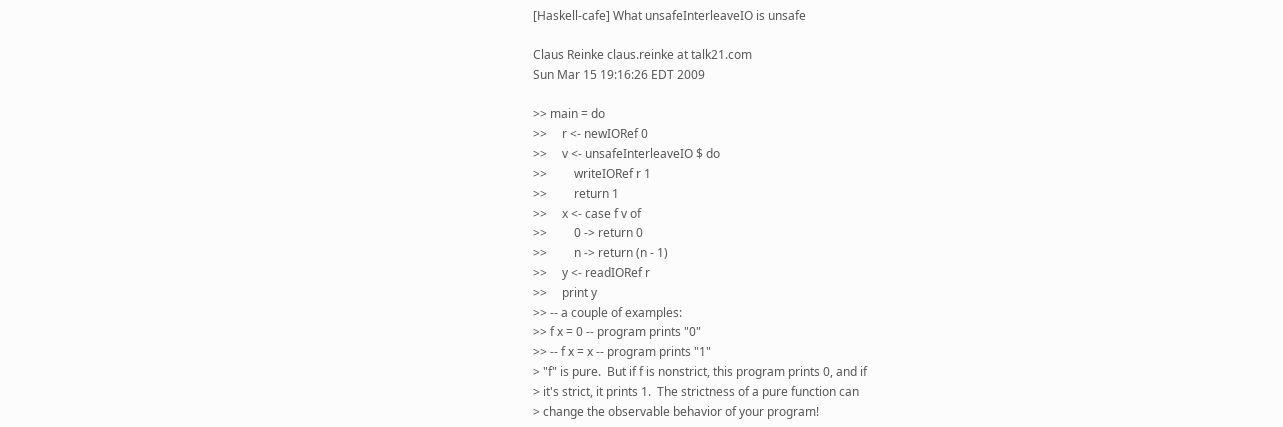[Haskell-cafe] What unsafeInterleaveIO is unsafe

Claus Reinke claus.reinke at talk21.com
Sun Mar 15 19:16:26 EDT 2009

>> main = do
>>     r <- newIORef 0
>>     v <- unsafeInterleaveIO $ do
>>         writeIORef r 1
>>         return 1
>>     x <- case f v of
>>         0 -> return 0
>>         n -> return (n - 1)
>>     y <- readIORef r
>>     print y
>> -- a couple of examples:
>> f x = 0 -- program prints "0"
>> -- f x = x -- program prints "1"
> "f" is pure.  But if f is nonstrict, this program prints 0, and if
> it's strict, it prints 1.  The strictness of a pure function can
> change the observable behavior of your program!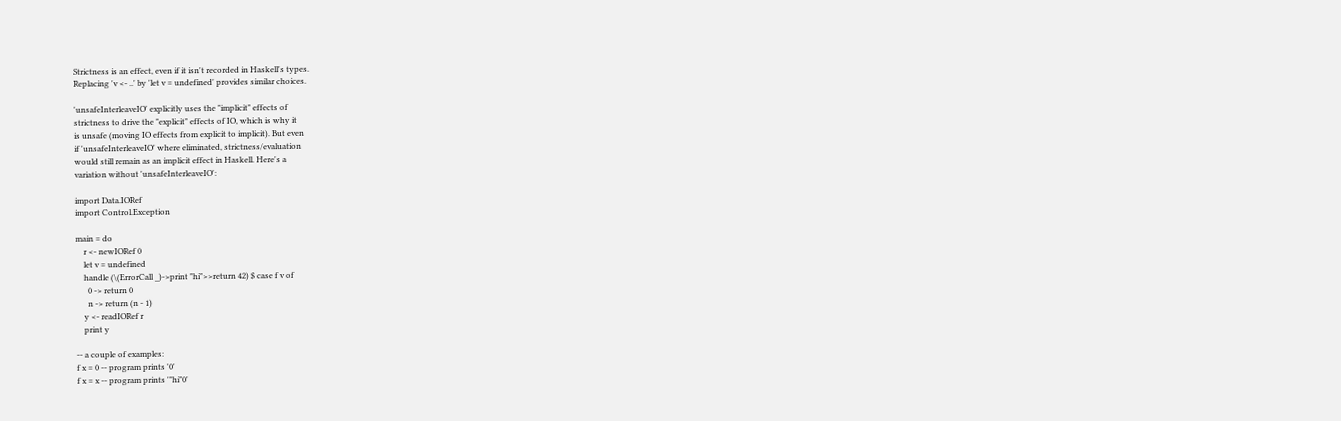Strictness is an effect, even if it isn't recorded in Haskell's types.
Replacing 'v <- ..' by 'let v = undefined' provides similar choices.

'unsafeInterleaveIO' explicitly uses the "implicit" effects of
strictness to drive the "explicit" effects of IO, which is why it
is unsafe (moving IO effects from explicit to implicit). But even
if 'unsafeInterleaveIO' where eliminated, strictness/evaluation
would still remain as an implicit effect in Haskell. Here's a
variation without 'unsafeInterleaveIO':

import Data.IORef
import Control.Exception

main = do
    r <- newIORef 0
    let v = undefined
    handle (\(ErrorCall _)->print "hi">>return 42) $ case f v of
      0 -> return 0
      n -> return (n - 1)
    y <- readIORef r
    print y

-- a couple of examples:
f x = 0 -- program prints '0'
f x = x -- program prints '"hi"0'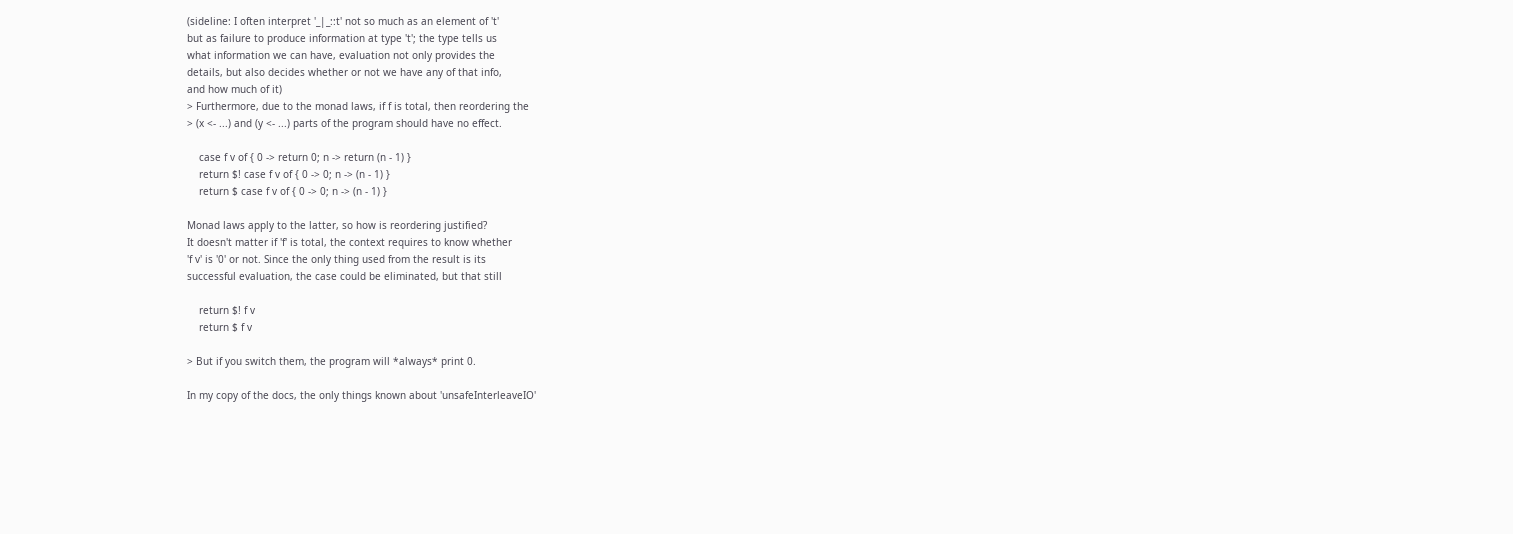(sideline: I often interpret '_|_::t' not so much as an element of 't'
but as failure to produce information at type 't'; the type tells us
what information we can have, evaluation not only provides the
details, but also decides whether or not we have any of that info,
and how much of it)
> Furthermore, due to the monad laws, if f is total, then reordering the
> (x <- ...) and (y <- ...) parts of the program should have no effect.

    case f v of { 0 -> return 0; n -> return (n - 1) }
    return $! case f v of { 0 -> 0; n -> (n - 1) }
    return $ case f v of { 0 -> 0; n -> (n - 1) }

Monad laws apply to the latter, so how is reordering justified?
It doesn't matter if 'f' is total, the context requires to know whether
'f v' is '0' or not. Since the only thing used from the result is its
successful evaluation, the case could be eliminated, but that still

    return $! f v
    return $ f v

> But if you switch them, the program will *always* print 0.

In my copy of the docs, the only things known about 'unsafeInterleaveIO'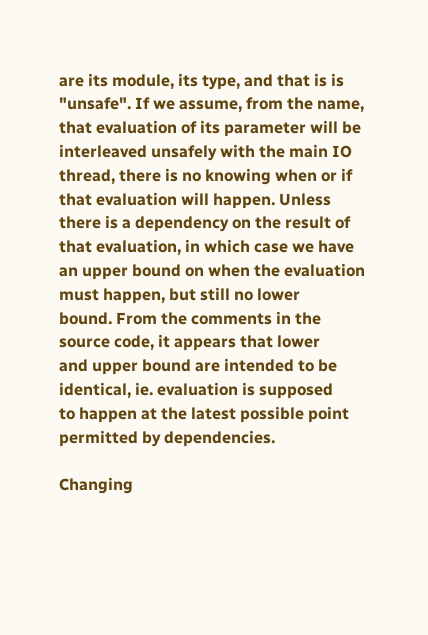are its module, its type, and that is is "unsafe". If we assume, from the name,
that evaluation of its parameter will be interleaved unsafely with the main IO
thread, there is no knowing when or if that evaluation will happen. Unless
there is a dependency on the result of that evaluation, in which case we have
an upper bound on when the evaluation must happen, but still no lower
bound. From the comments in the source code, it appears that lower
and upper bound are intended to be identical, ie. evaluation is supposed
to happen at the latest possible point permitted by dependencies.

Changing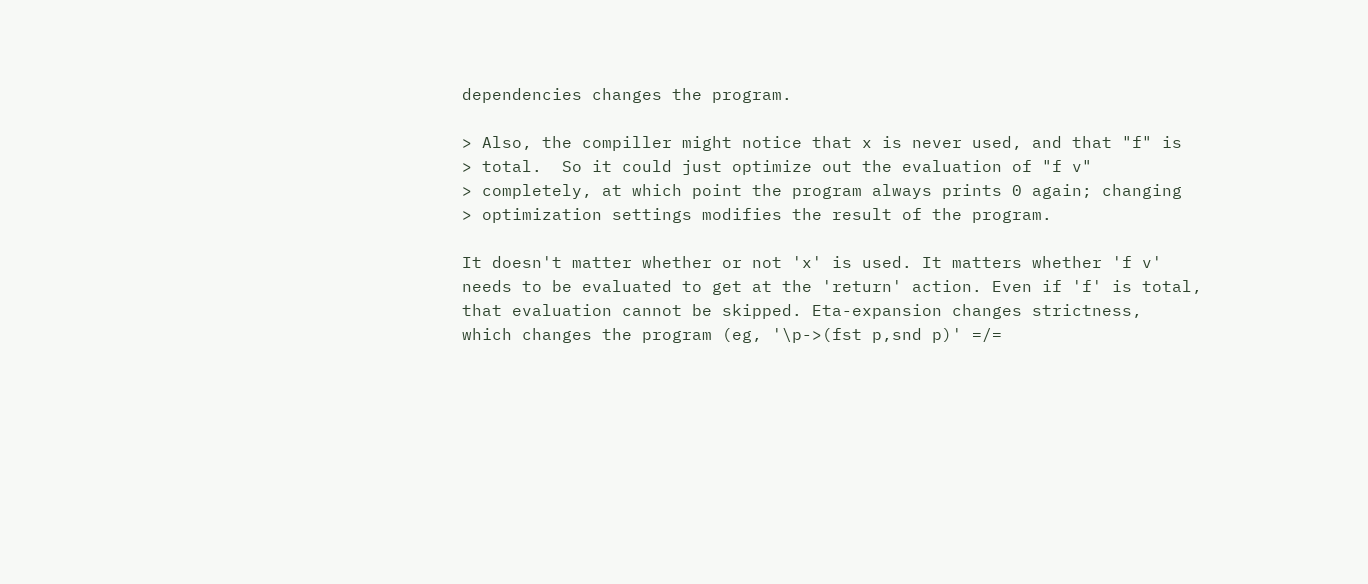dependencies changes the program.

> Also, the compiller might notice that x is never used, and that "f" is
> total.  So it could just optimize out the evaluation of "f v"
> completely, at which point the program always prints 0 again; changing
> optimization settings modifies the result of the program.

It doesn't matter whether or not 'x' is used. It matters whether 'f v'
needs to be evaluated to get at the 'return' action. Even if 'f' is total,
that evaluation cannot be skipped. Eta-expansion changes strictness,
which changes the program (eg, '\p->(fst p,snd p)' =/=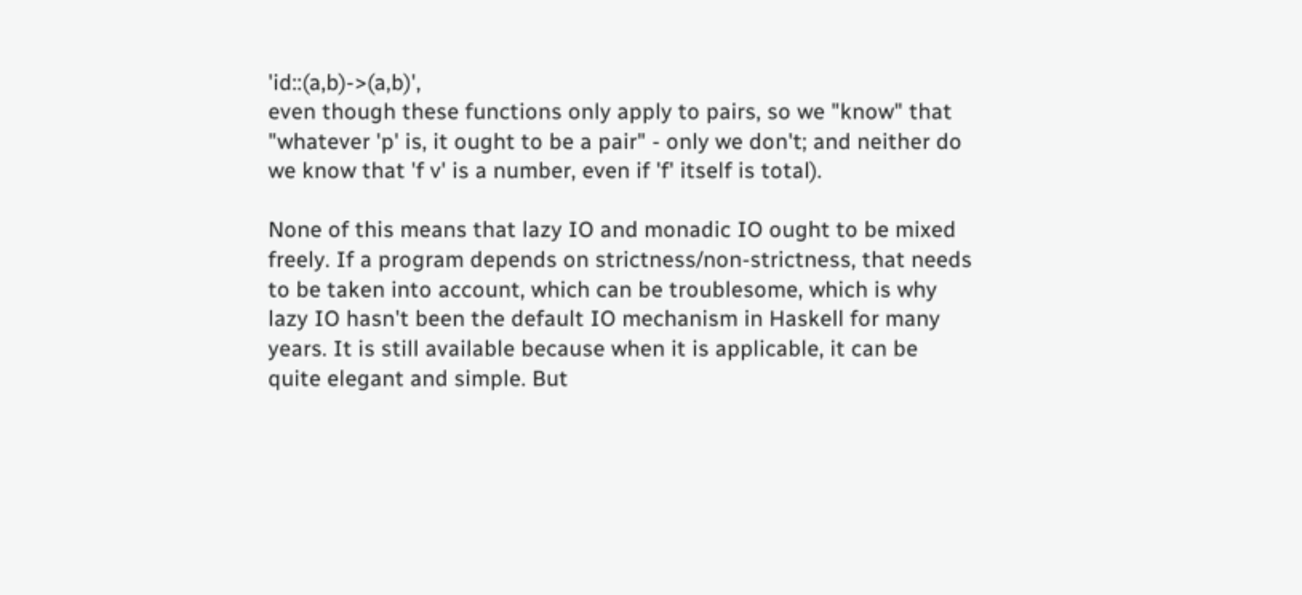'id::(a,b)->(a,b)',
even though these functions only apply to pairs, so we "know" that
"whatever 'p' is, it ought to be a pair" - only we don't; and neither do
we know that 'f v' is a number, even if 'f' itself is total).

None of this means that lazy IO and monadic IO ought to be mixed
freely. If a program depends on strictness/non-strictness, that needs
to be taken into account, which can be troublesome, which is why
lazy IO hasn't been the default IO mechanism in Haskell for many
years. It is still available because when it is applicable, it can be
quite elegant and simple. But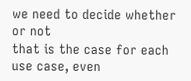we need to decide whether or not
that is the case for each use case, even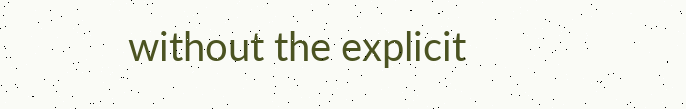without the explicit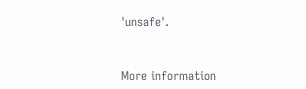'unsafe'.


More information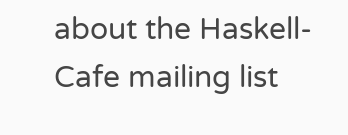about the Haskell-Cafe mailing list